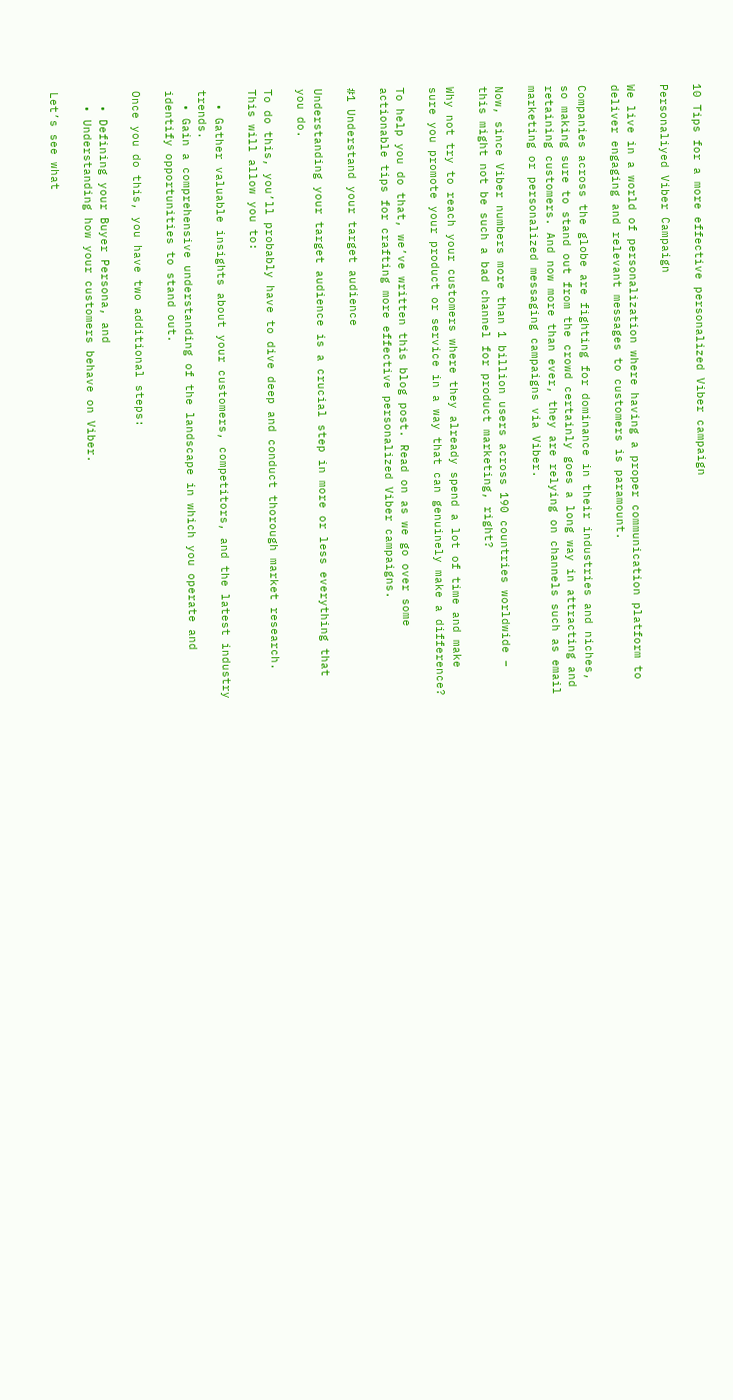10 Tips for a more effective personalized Viber campaign

Personaliyed Viber Campaign

We live in a world of personalization where having a proper communication platform to deliver engaging and relevant messages to customers is paramount.

Companies across the globe are fighting for dominance in their industries and niches, so making sure to stand out from the crowd certainly goes a long way in attracting and retaining customers. And now more than ever, they are relying on channels such as email marketing or personalized messaging campaigns via Viber.

Now, since Viber numbers more than 1 billion users across 190 countries worldwide – this might not be such a bad channel for product marketing, right?

Why not try to reach your customers where they already spend a lot of time and make sure you promote your product or service in a way that can genuinely make a difference?

To help you do that, we’ve written this blog post. Read on as we go over some actionable tips for crafting more effective personalized Viber campaigns.

#1 Understand your target audience

Understanding your target audience is a crucial step in more or less everything that you do.

To do this, you’ll probably have to dive deep and conduct thorough market research. This will allow you to:

  • Gather valuable insights about your customers, competitors, and the latest industry trends.
  • Gain a comprehensive understanding of the landscape in which you operate and identify opportunities to stand out.

Once you do this, you have two additional steps:

  • Defining your Buyer Persona, and
  • Understanding how your customers behave on Viber.

Let’s see what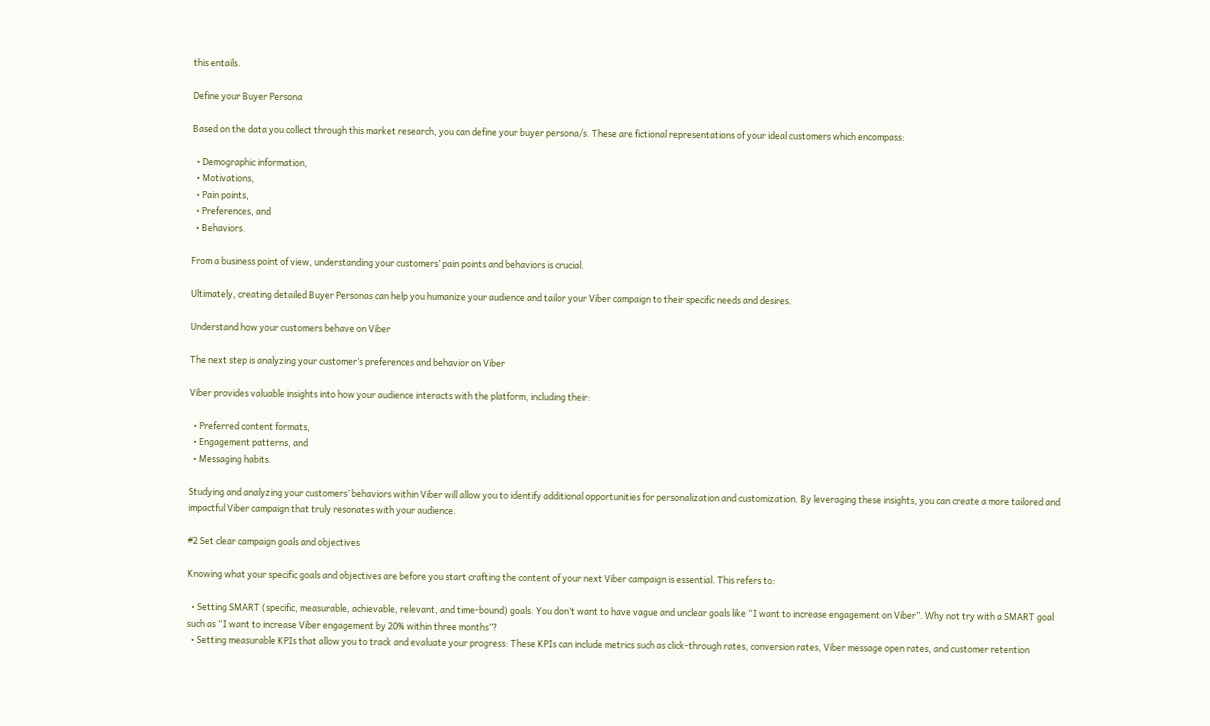this entails.

Define your Buyer Persona

Based on the data you collect through this market research, you can define your buyer persona/s. These are fictional representations of your ideal customers which encompass:

  • Demographic information,
  • Motivations,
  • Pain points,
  • Preferences, and
  • Behaviors.

From a business point of view, understanding your customers’ pain points and behaviors is crucial.

Ultimately, creating detailed Buyer Personas can help you humanize your audience and tailor your Viber campaign to their specific needs and desires.

Understand how your customers behave on Viber

The next step is analyzing your customer’s preferences and behavior on Viber

Viber provides valuable insights into how your audience interacts with the platform, including their:

  • Preferred content formats,
  • Engagement patterns, and
  • Messaging habits.

Studying and analyzing your customers’ behaviors within Viber will allow you to identify additional opportunities for personalization and customization. By leveraging these insights, you can create a more tailored and impactful Viber campaign that truly resonates with your audience.

#2 Set clear campaign goals and objectives

Knowing what your specific goals and objectives are before you start crafting the content of your next Viber campaign is essential. This refers to:

  • Setting SMART (specific, measurable, achievable, relevant, and time-bound) goals. You don’t want to have vague and unclear goals like “I want to increase engagement on Viber”. Why not try with a SMART goal such as “I want to increase Viber engagement by 20% within three months”?
  • Setting measurable KPIs that allow you to track and evaluate your progress: These KPIs can include metrics such as click-through rates, conversion rates, Viber message open rates, and customer retention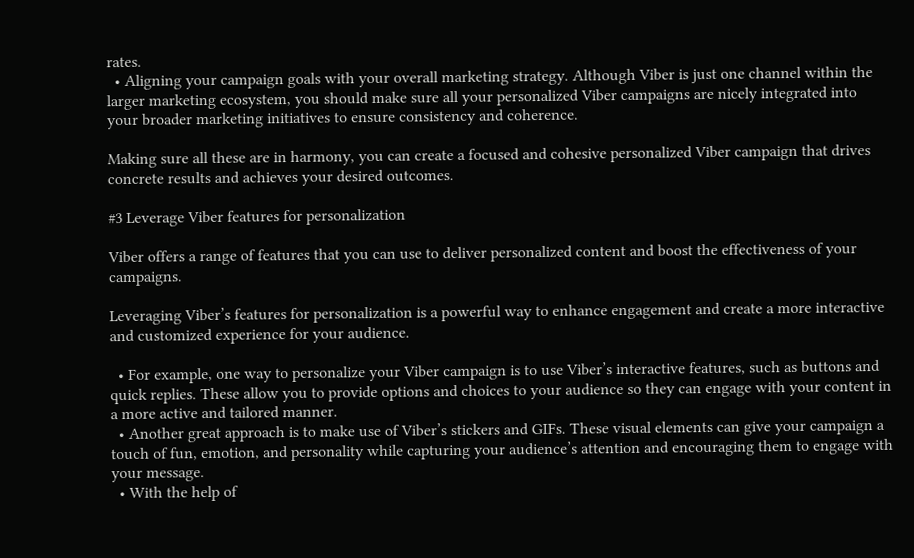rates.
  • Aligning your campaign goals with your overall marketing strategy. Although Viber is just one channel within the larger marketing ecosystem, you should make sure all your personalized Viber campaigns are nicely integrated into your broader marketing initiatives to ensure consistency and coherence.

Making sure all these are in harmony, you can create a focused and cohesive personalized Viber campaign that drives concrete results and achieves your desired outcomes.

#3 Leverage Viber features for personalization

Viber offers a range of features that you can use to deliver personalized content and boost the effectiveness of your campaigns.

Leveraging Viber’s features for personalization is a powerful way to enhance engagement and create a more interactive and customized experience for your audience.

  • For example, one way to personalize your Viber campaign is to use Viber’s interactive features, such as buttons and quick replies. These allow you to provide options and choices to your audience so they can engage with your content in a more active and tailored manner.
  • Another great approach is to make use of Viber’s stickers and GIFs. These visual elements can give your campaign a touch of fun, emotion, and personality while capturing your audience’s attention and encouraging them to engage with your message.
  • With the help of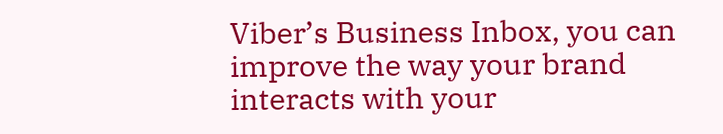Viber’s Business Inbox, you can improve the way your brand interacts with your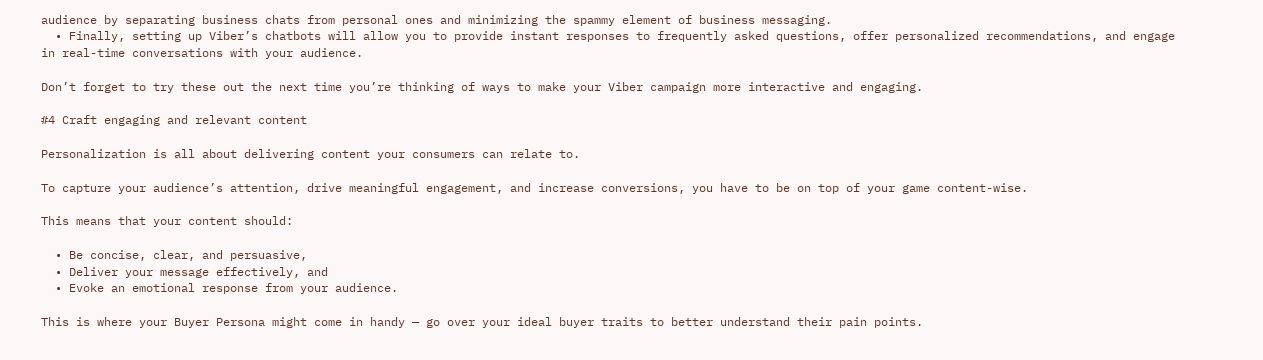audience by separating business chats from personal ones and minimizing the spammy element of business messaging.
  • Finally, setting up Viber’s chatbots will allow you to provide instant responses to frequently asked questions, offer personalized recommendations, and engage in real-time conversations with your audience.

Don’t forget to try these out the next time you’re thinking of ways to make your Viber campaign more interactive and engaging.

#4 Craft engaging and relevant content

Personalization is all about delivering content your consumers can relate to.

To capture your audience’s attention, drive meaningful engagement, and increase conversions, you have to be on top of your game content-wise.

This means that your content should:

  • Be concise, clear, and persuasive,
  • Deliver your message effectively, and
  • Evoke an emotional response from your audience.

This is where your Buyer Persona might come in handy — go over your ideal buyer traits to better understand their pain points.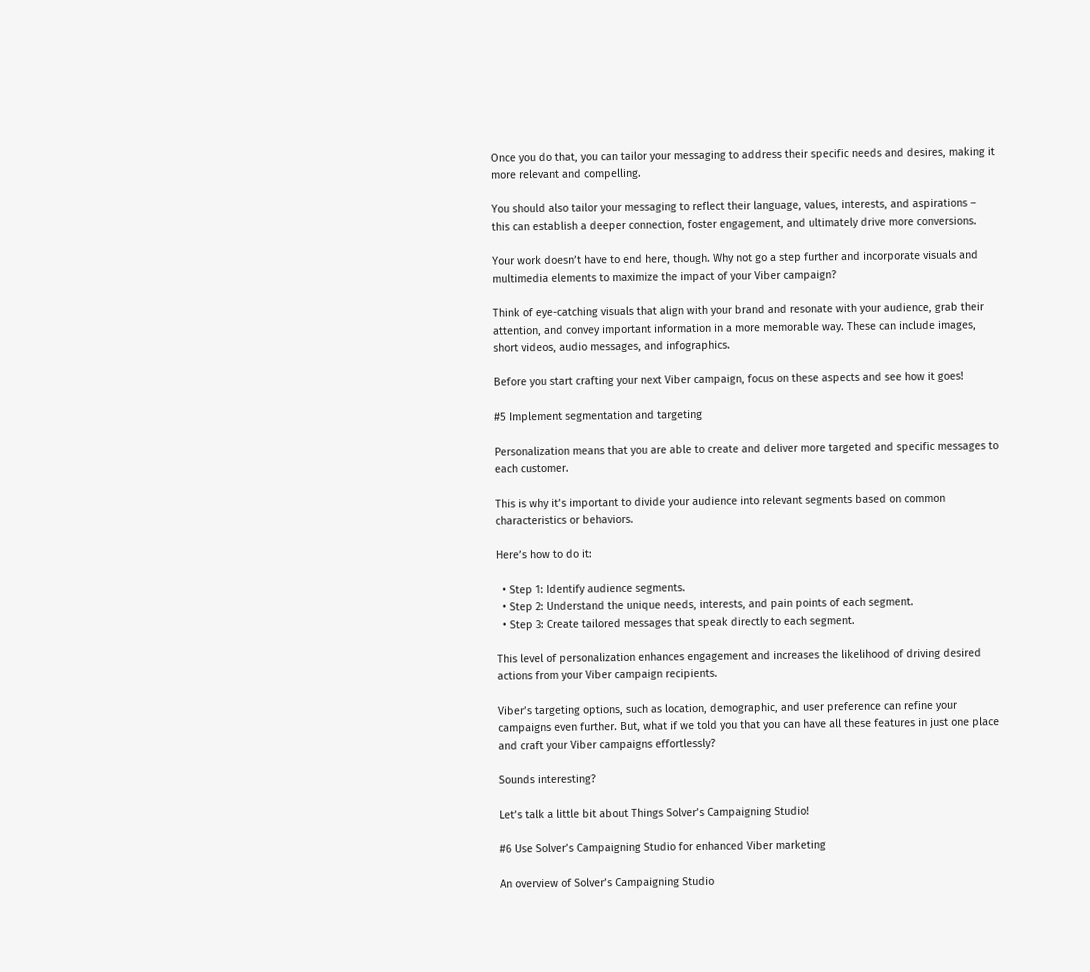Once you do that, you can tailor your messaging to address their specific needs and desires, making it more relevant and compelling.

You should also tailor your messaging to reflect their language, values, interests, and aspirations – this can establish a deeper connection, foster engagement, and ultimately drive more conversions.

Your work doesn’t have to end here, though. Why not go a step further and incorporate visuals and multimedia elements to maximize the impact of your Viber campaign?

Think of eye-catching visuals that align with your brand and resonate with your audience, grab their attention, and convey important information in a more memorable way. These can include images, short videos, audio messages, and infographics.

Before you start crafting your next Viber campaign, focus on these aspects and see how it goes!

#5 Implement segmentation and targeting

Personalization means that you are able to create and deliver more targeted and specific messages to each customer.

This is why it’s important to divide your audience into relevant segments based on common characteristics or behaviors.

Here’s how to do it:

  • Step 1: Identify audience segments.
  • Step 2: Understand the unique needs, interests, and pain points of each segment.
  • Step 3: Create tailored messages that speak directly to each segment.

This level of personalization enhances engagement and increases the likelihood of driving desired actions from your Viber campaign recipients.

Viber’s targeting options, such as location, demographic, and user preference can refine your campaigns even further. But, what if we told you that you can have all these features in just one place and craft your Viber campaigns effortlessly?

Sounds interesting?

Let’s talk a little bit about Things Solver’s Campaigning Studio!

#6 Use Solver’s Campaigning Studio for enhanced Viber marketing

An overview of Solver’s Campaigning Studio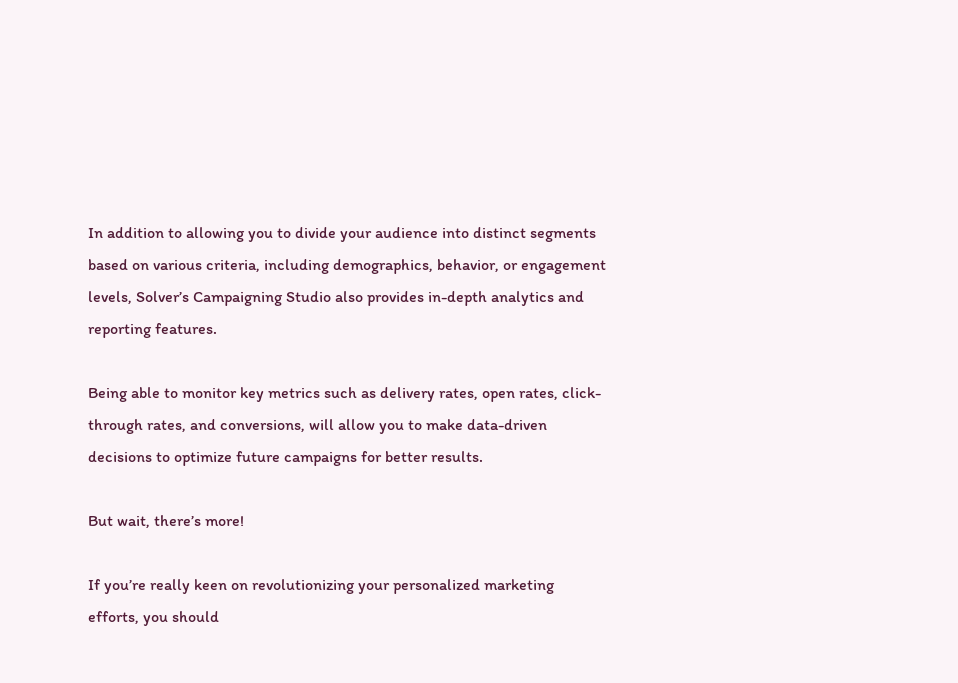In addition to allowing you to divide your audience into distinct segments based on various criteria, including demographics, behavior, or engagement levels, Solver’s Campaigning Studio also provides in-depth analytics and reporting features.

Being able to monitor key metrics such as delivery rates, open rates, click-through rates, and conversions, will allow you to make data-driven decisions to optimize future campaigns for better results.

But wait, there’s more!

If you’re really keen on revolutionizing your personalized marketing efforts, you should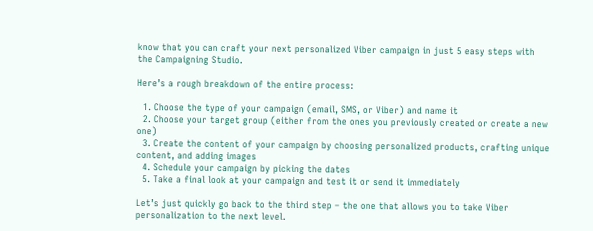know that you can craft your next personalized Viber campaign in just 5 easy steps with the Campaigning Studio.

Here’s a rough breakdown of the entire process:

  1. Choose the type of your campaign (email, SMS, or Viber) and name it
  2. Choose your target group (either from the ones you previously created or create a new one)
  3. Create the content of your campaign by choosing personalized products, crafting unique content, and adding images
  4. Schedule your campaign by picking the dates
  5. Take a final look at your campaign and test it or send it immediately

Let’s just quickly go back to the third step – the one that allows you to take Viber personalization to the next level.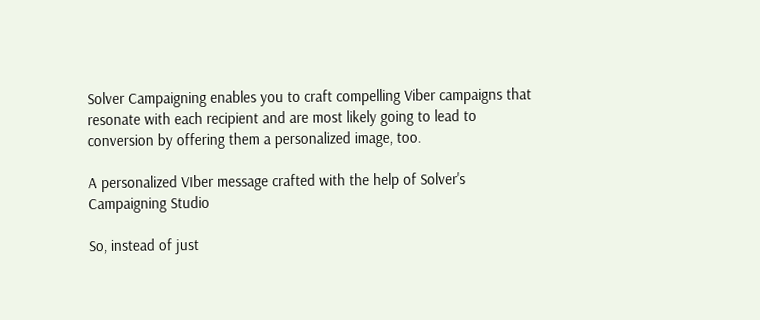Solver Campaigning enables you to craft compelling Viber campaigns that resonate with each recipient and are most likely going to lead to conversion by offering them a personalized image, too.

A personalized VIber message crafted with the help of Solver's Campaigning Studio

So, instead of just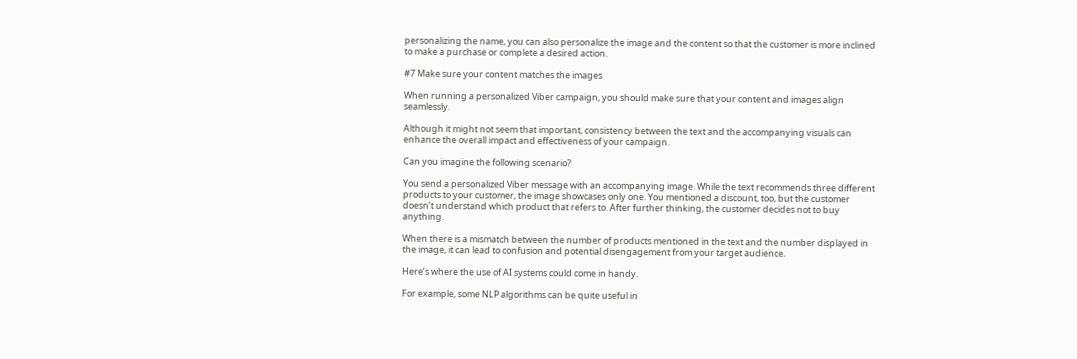personalizing the name, you can also personalize the image and the content so that the customer is more inclined to make a purchase or complete a desired action.

#7 Make sure your content matches the images

When running a personalized Viber campaign, you should make sure that your content and images align seamlessly.

Although it might not seem that important, consistency between the text and the accompanying visuals can enhance the overall impact and effectiveness of your campaign.

Can you imagine the following scenario?

You send a personalized Viber message with an accompanying image. While the text recommends three different products to your customer, the image showcases only one. You mentioned a discount, too, but the customer doesn’t understand which product that refers to. After further thinking, the customer decides not to buy anything.

When there is a mismatch between the number of products mentioned in the text and the number displayed in the image, it can lead to confusion and potential disengagement from your target audience.

Here’s where the use of AI systems could come in handy.

For example, some NLP algorithms can be quite useful in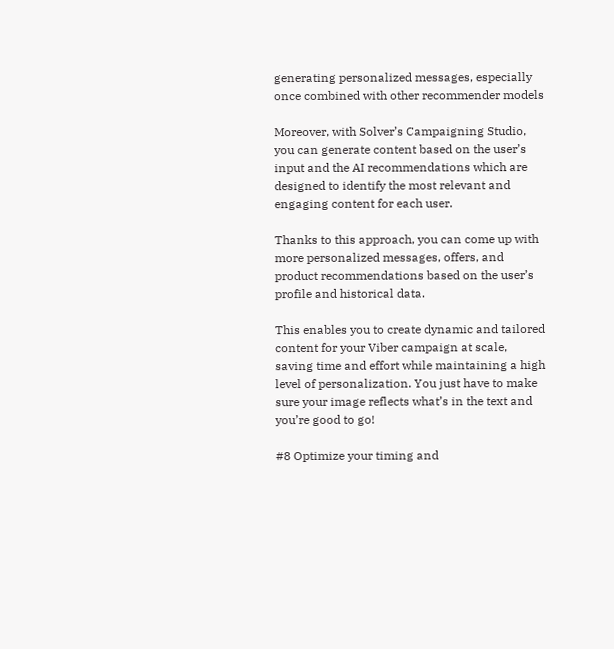generating personalized messages, especially once combined with other recommender models

Moreover, with Solver’s Campaigning Studio, you can generate content based on the user’s input and the AI recommendations which are designed to identify the most relevant and engaging content for each user.

Thanks to this approach, you can come up with more personalized messages, offers, and product recommendations based on the user’s profile and historical data.

This enables you to create dynamic and tailored content for your Viber campaign at scale, saving time and effort while maintaining a high level of personalization. You just have to make sure your image reflects what’s in the text and you’re good to go!

#8 Optimize your timing and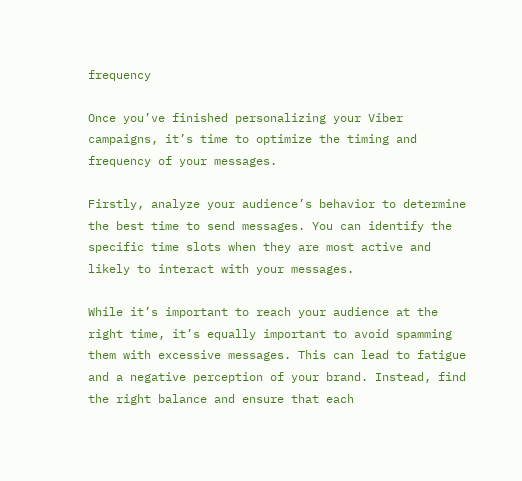frequency

Once you’ve finished personalizing your Viber campaigns, it’s time to optimize the timing and frequency of your messages.

Firstly, analyze your audience’s behavior to determine the best time to send messages. You can identify the specific time slots when they are most active and likely to interact with your messages.

While it’s important to reach your audience at the right time, it’s equally important to avoid spamming them with excessive messages. This can lead to fatigue and a negative perception of your brand. Instead, find the right balance and ensure that each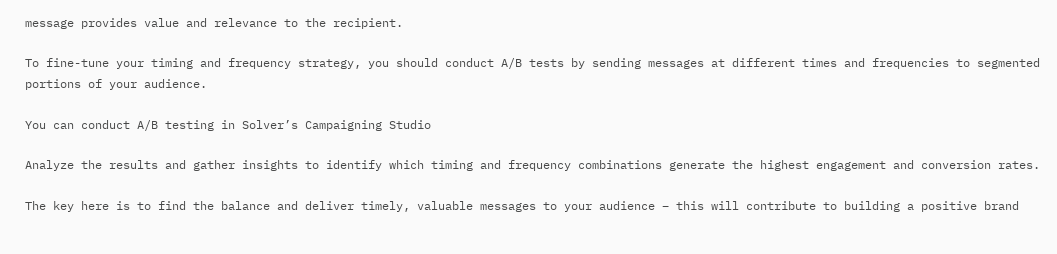message provides value and relevance to the recipient.

To fine-tune your timing and frequency strategy, you should conduct A/B tests by sending messages at different times and frequencies to segmented portions of your audience.

You can conduct A/B testing in Solver’s Campaigning Studio

Analyze the results and gather insights to identify which timing and frequency combinations generate the highest engagement and conversion rates.

The key here is to find the balance and deliver timely, valuable messages to your audience – this will contribute to building a positive brand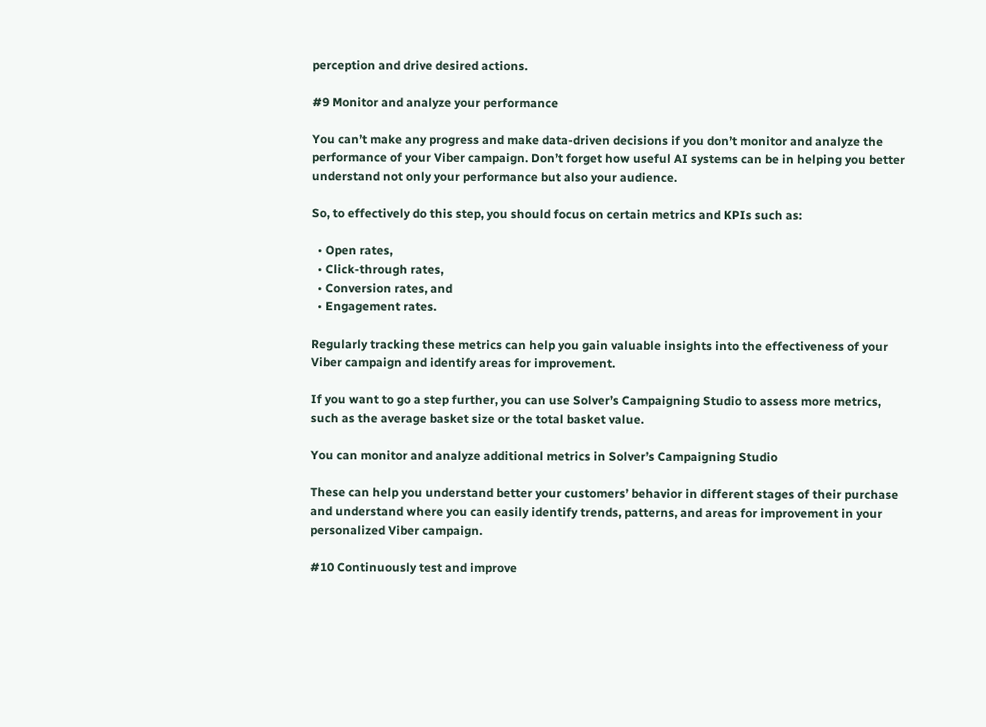perception and drive desired actions.

#9 Monitor and analyze your performance

You can’t make any progress and make data-driven decisions if you don’t monitor and analyze the performance of your Viber campaign. Don’t forget how useful AI systems can be in helping you better understand not only your performance but also your audience.

So, to effectively do this step, you should focus on certain metrics and KPIs such as:

  • Open rates,
  • Click-through rates,
  • Conversion rates, and
  • Engagement rates.

Regularly tracking these metrics can help you gain valuable insights into the effectiveness of your Viber campaign and identify areas for improvement.

If you want to go a step further, you can use Solver’s Campaigning Studio to assess more metrics, such as the average basket size or the total basket value.

You can monitor and analyze additional metrics in Solver’s Campaigning Studio

These can help you understand better your customers’ behavior in different stages of their purchase and understand where you can easily identify trends, patterns, and areas for improvement in your personalized Viber campaign.

#10 Continuously test and improve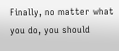Finally, no matter what you do, you should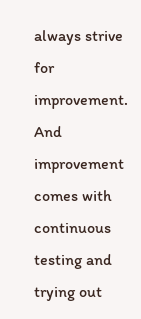always strive for improvement. And improvement comes with continuous testing and trying out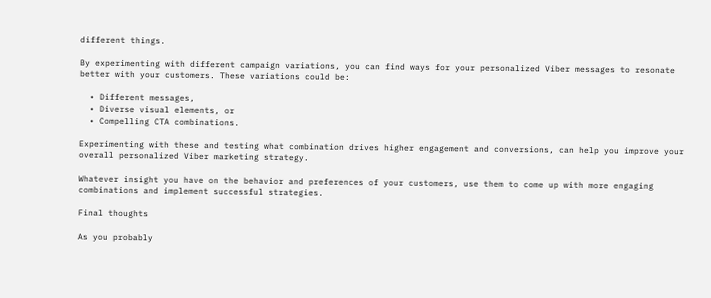different things.

By experimenting with different campaign variations, you can find ways for your personalized Viber messages to resonate better with your customers. These variations could be:

  • Different messages,
  • Diverse visual elements, or
  • Compelling CTA combinations.

Experimenting with these and testing what combination drives higher engagement and conversions, can help you improve your overall personalized Viber marketing strategy.

Whatever insight you have on the behavior and preferences of your customers, use them to come up with more engaging combinations and implement successful strategies.

Final thoughts

As you probably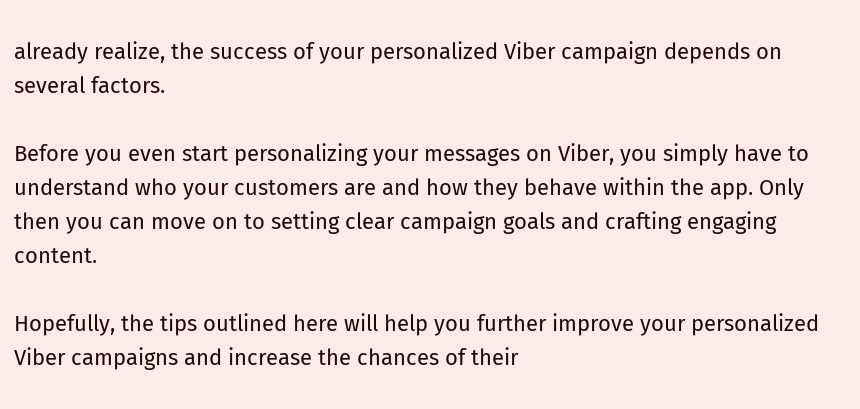already realize, the success of your personalized Viber campaign depends on several factors.

Before you even start personalizing your messages on Viber, you simply have to understand who your customers are and how they behave within the app. Only then you can move on to setting clear campaign goals and crafting engaging content.

Hopefully, the tips outlined here will help you further improve your personalized Viber campaigns and increase the chances of their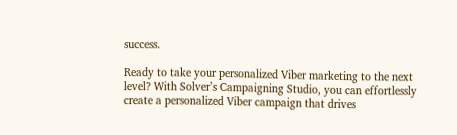success.

Ready to take your personalized Viber marketing to the next level? With Solver’s Campaigning Studio, you can effortlessly create a personalized Viber campaign that drives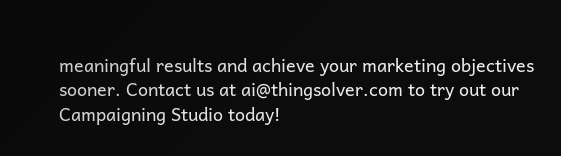meaningful results and achieve your marketing objectives sooner. Contact us at ai@thingsolver.com to try out our Campaigning Studio today!